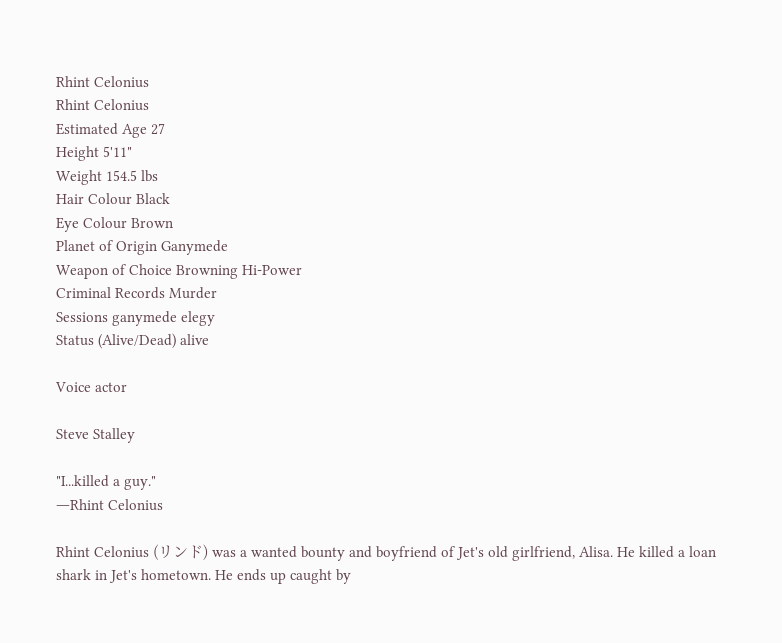Rhint Celonius
Rhint Celonius
Estimated Age 27
Height 5'11"
Weight 154.5 lbs
Hair Colour Black
Eye Colour Brown
Planet of Origin Ganymede
Weapon of Choice Browning Hi-Power
Criminal Records Murder
Sessions ganymede elegy
Status (Alive/Dead) alive

Voice actor

Steve Stalley

"I...killed a guy."
―Rhint Celonius

Rhint Celonius (リンド) was a wanted bounty and boyfriend of Jet's old girlfriend, Alisa. He killed a loan shark in Jet's hometown. He ends up caught by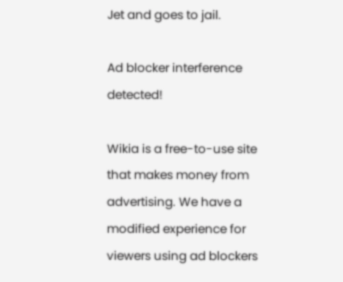Jet and goes to jail.

Ad blocker interference detected!

Wikia is a free-to-use site that makes money from advertising. We have a modified experience for viewers using ad blockers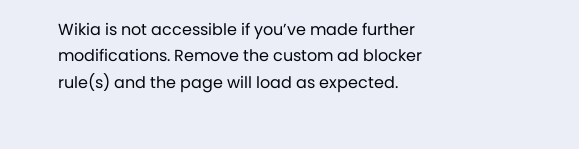Wikia is not accessible if you’ve made further modifications. Remove the custom ad blocker rule(s) and the page will load as expected.